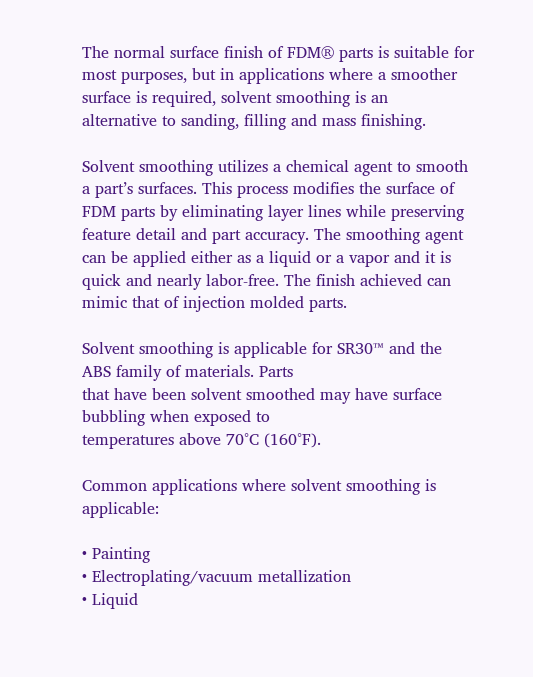The normal surface finish of FDM® parts is suitable for most purposes, but in applications where a smoother surface is required, solvent smoothing is an
alternative to sanding, filling and mass finishing.

Solvent smoothing utilizes a chemical agent to smooth a part’s surfaces. This process modifies the surface of FDM parts by eliminating layer lines while preserving feature detail and part accuracy. The smoothing agent can be applied either as a liquid or a vapor and it is quick and nearly labor-free. The finish achieved can mimic that of injection molded parts.

Solvent smoothing is applicable for SR30™ and the ABS family of materials. Parts
that have been solvent smoothed may have surface bubbling when exposed to
temperatures above 70°C (160°F).

Common applications where solvent smoothing is applicable:

• Painting
• Electroplating/vacuum metallization
• Liquid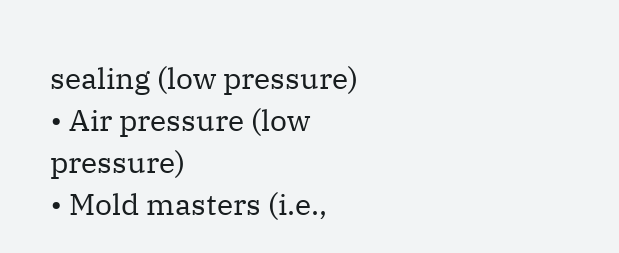sealing (low pressure)
• Air pressure (low pressure)
• Mold masters (i.e.,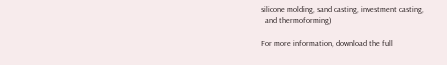silicone molding, sand casting, investment casting,
  and thermoforming)

For more information, download the full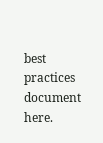best practices document here.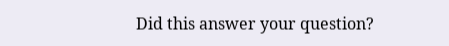Did this answer your question?